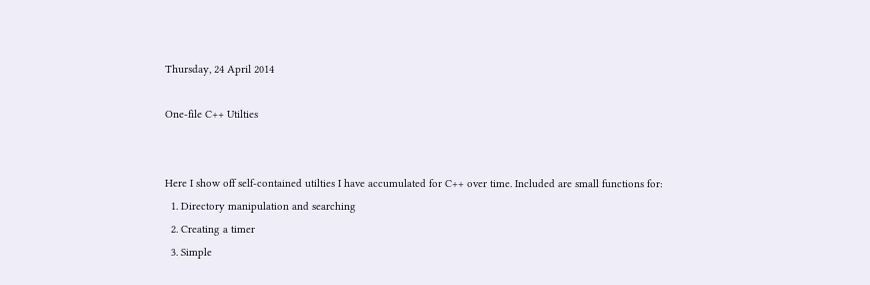Thursday, 24 April 2014

One-file C++ Utilties


Here I show off self-contained utilties I have accumulated for C++ over time. Included are small functions for:
  1. Directory manipulation and searching
  2. Creating a timer
  3. Simple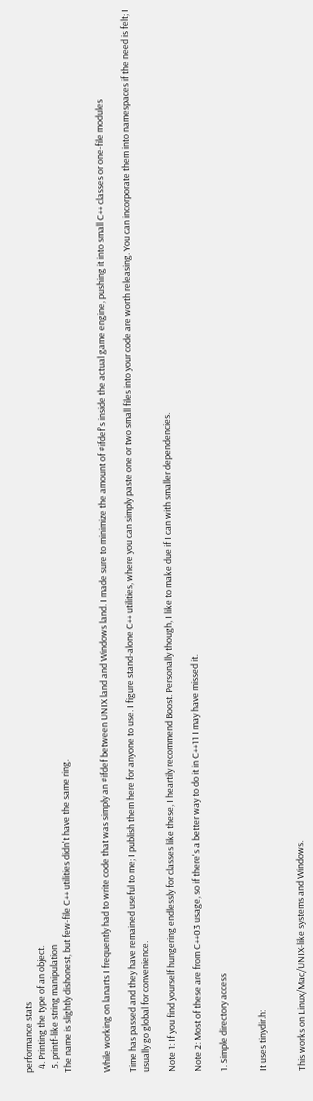performance stats
  4. Printing the type of an object.
  5. printf-like string manipulation
The name is slightly dishonest, but few-file C++ utilities didn't have the same ring.


While working on lanarts I frequently had to write code that was simply an #ifdef between UNIX land and Windows land. I made sure to minimize the amount of #ifdef's inside the actual game engine, pushing it into small C++ classes or one-file modules

Time has passed and they have remained useful to me; I publish them here for anyone to use. I figure stand-alone C++ utilities, where you can simply paste one or two small files into your code are worth releasing. You can incorporate them into namespaces if the need is felt; I usually go global for convenience.

Note 1: If you find yourself hungering endlessly for classes like these, I heartily recommend Boost. Personally though, I like to make due if I can with smaller dependencies.

Note 2: Most of these are from C++03 usage, so if there's a better way to do it in C++11 I may have missed it.

1. Simple directory access


It uses tinydir.h:


This works on Linux/Mac/UNIX-like systems and Windows.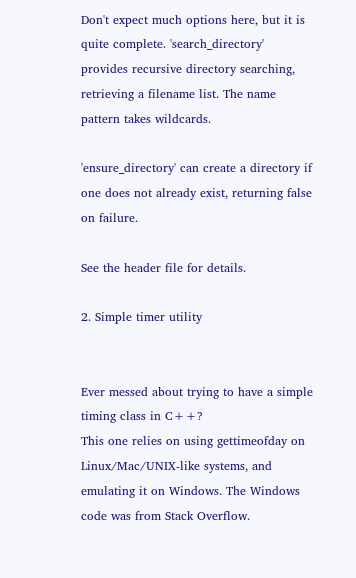Don't expect much options here, but it is quite complete. 'search_directory' provides recursive directory searching, retrieving a filename list. The name pattern takes wildcards.

'ensure_directory' can create a directory if one does not already exist, returning false on failure.

See the header file for details.

2. Simple timer utility


Ever messed about trying to have a simple timing class in C++?
This one relies on using gettimeofday on Linux/Mac/UNIX-like systems, and emulating it on Windows. The Windows code was from Stack Overflow.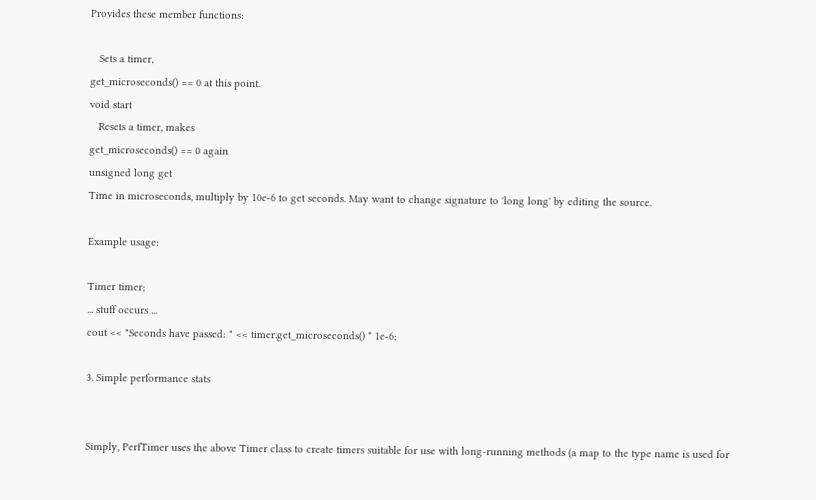Provides these member functions:

   Sets a timer,
get_microseconds() == 0 at this point.
void start
   Resets a timer, makes
get_microseconds() == 0 again
unsigned long get
Time in microseconds, multiply by 10e-6 to get seconds. May want to change signature to 'long long' by editing the source.

Example usage:

Timer timer;
... stuff occurs ...
cout << "Seconds have passed: " << timer.get_microseconds() * 1e-6;

3. Simple performance stats


Simply, PerfTimer uses the above Timer class to create timers suitable for use with long-running methods (a map to the type name is used for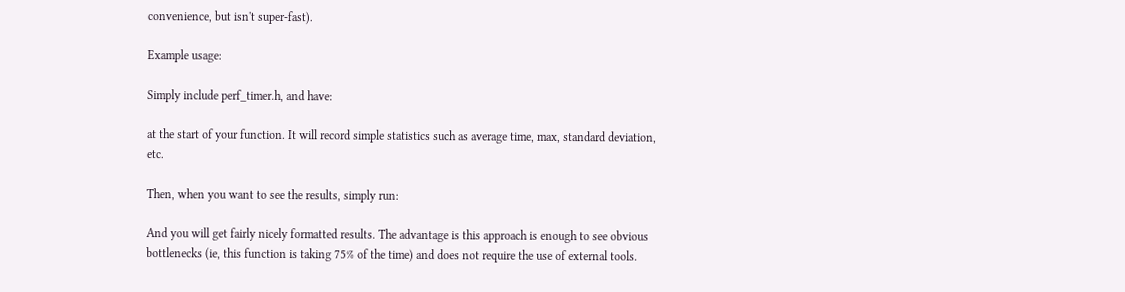convenience, but isn't super-fast).

Example usage:

Simply include perf_timer.h, and have:

at the start of your function. It will record simple statistics such as average time, max, standard deviation, etc.

Then, when you want to see the results, simply run:

And you will get fairly nicely formatted results. The advantage is this approach is enough to see obvious bottlenecks (ie, this function is taking 75% of the time) and does not require the use of external tools.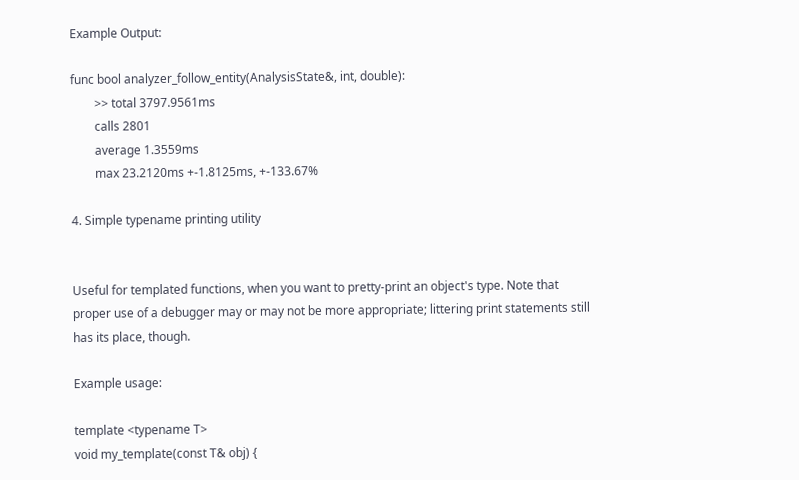Example Output:

func bool analyzer_follow_entity(AnalysisState&, int, double):
        >> total 3797.9561ms
        calls 2801
        average 1.3559ms
        max 23.2120ms +-1.8125ms, +-133.67%

4. Simple typename printing utility


Useful for templated functions, when you want to pretty-print an object's type. Note that proper use of a debugger may or may not be more appropriate; littering print statements still has its place, though.

Example usage:

template <typename T>
void my_template(const T& obj) {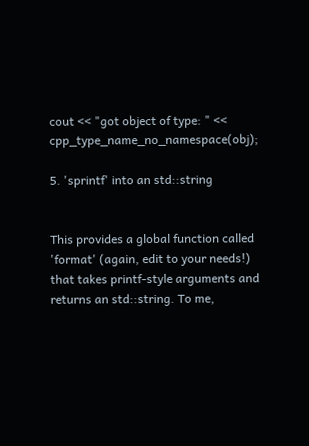cout << "got object of type: " << cpp_type_name_no_namespace(obj);

5. 'sprintf' into an std::string


This provides a global function called 'format' (again, edit to your needs!) that takes printf-style arguments and returns an std::string. To me,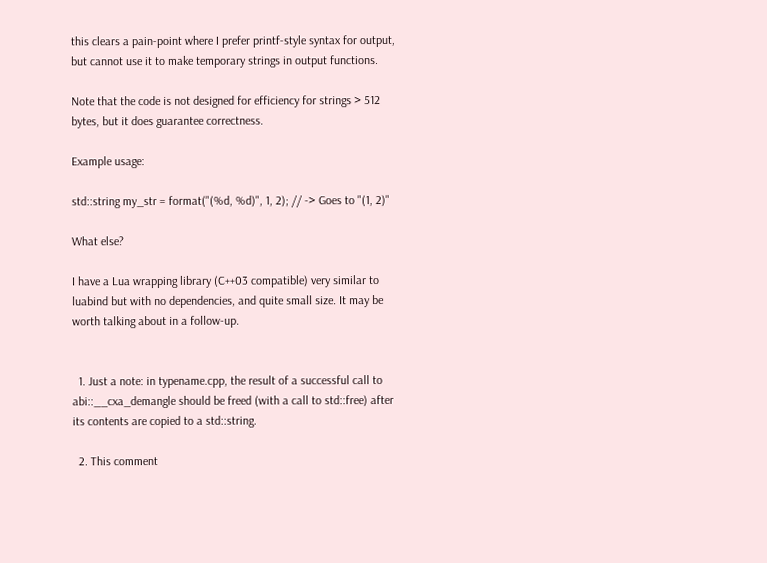this clears a pain-point where I prefer printf-style syntax for output, but cannot use it to make temporary strings in output functions.

Note that the code is not designed for efficiency for strings > 512 bytes, but it does guarantee correctness.

Example usage:

std::string my_str = format("(%d, %d)", 1, 2); // -> Goes to "(1, 2)"

What else?

I have a Lua wrapping library (C++03 compatible) very similar to luabind but with no dependencies, and quite small size. It may be worth talking about in a follow-up.


  1. Just a note: in typename.cpp, the result of a successful call to abi::__cxa_demangle should be freed (with a call to std::free) after its contents are copied to a std::string.

  2. This comment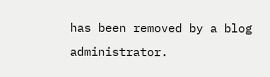has been removed by a blog administrator.